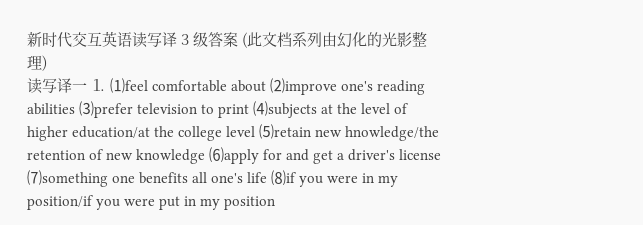新时代交互英语读写译 3 级答案 (此文档系列由幻化的光影整理)
读写译一 ⒈ ⑴feel comfortable about ⑵improve one's reading abilities ⑶prefer television to print ⑷subjects at the level of higher education/at the college level ⑸retain new hnowledge/the retention of new knowledge ⑹apply for and get a driver's license ⑺something one benefits all one's life ⑻if you were in my position/if you were put in my position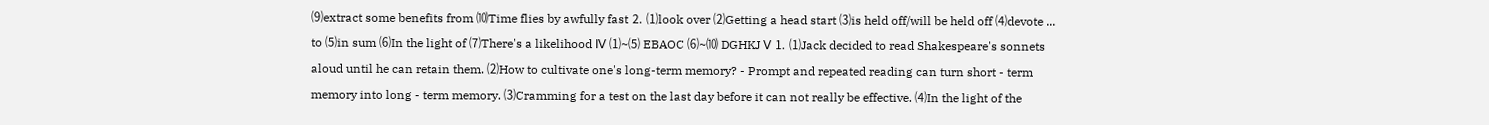⑼extract some benefits from ⑽Time flies by awfully fast ⒉ ⑴look over ⑵Getting a head start ⑶is held off/will be held off ⑷devote ... to ⑸in sum ⑹In the light of ⑺There's a likelihood Ⅳ ⑴~⑸ EBAOC ⑹~⑽ DGHKJ Ⅴ ⒈ ⑴Jack decided to read Shakespeare's sonnets aloud until he can retain them. ⑵How to cultivate one's long-term memory? - Prompt and repeated reading can turn short - term memory into long - term memory. ⑶Cramming for a test on the last day before it can not really be effective. ⑷In the light of the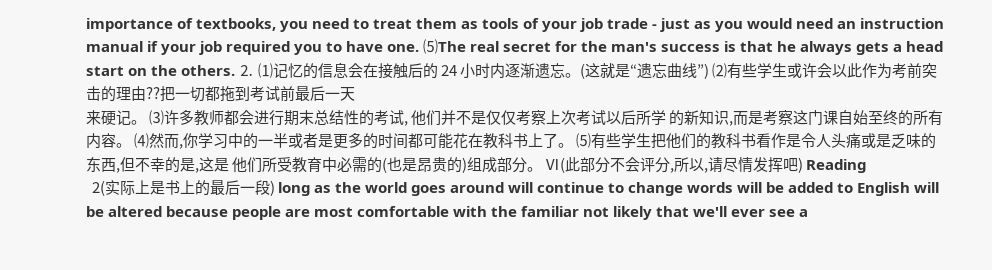importance of textbooks, you need to treat them as tools of your job trade - just as you would need an instruction manual if your job required you to have one. ⑸The real secret for the man's success is that he always gets a head start on the others. ⒉ ⑴记忆的信息会在接触后的 24 小时内逐渐遗忘。(这就是“遗忘曲线”) ⑵有些学生或许会以此作为考前突击的理由??把一切都拖到考试前最后一天
来硬记。 ⑶许多教师都会进行期末总结性的考试, 他们并不是仅仅考察上次考试以后所学 的新知识,而是考察这门课自始至终的所有内容。 ⑷然而,你学习中的一半或者是更多的时间都可能花在教科书上了。 ⑸有些学生把他们的教科书看作是令人头痛或是乏味的东西,但不幸的是,这是 他们所受教育中必需的(也是昂贵的)组成部分。 Ⅵ(此部分不会评分,所以,请尽情发挥吧) Reading
  2(实际上是书上的最后一段) long as the world goes around will continue to change words will be added to English will be altered because people are most comfortable with the familiar not likely that we'll ever see a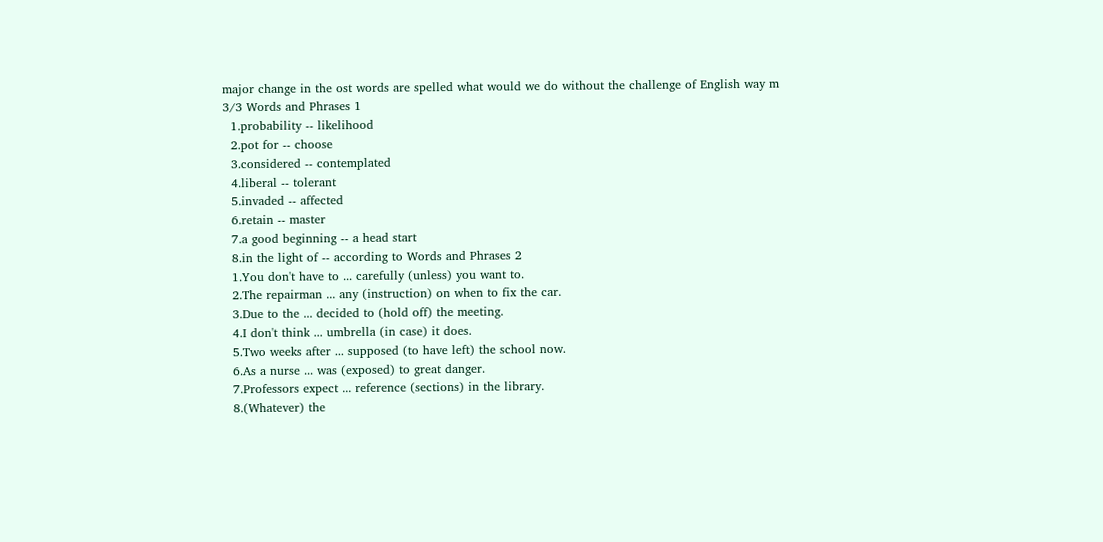major change in the ost words are spelled what would we do without the challenge of English way m
3/3 Words and Phrases 1
  1.probability -- likelihood
  2.pot for -- choose
  3.considered -- contemplated
  4.liberal -- tolerant
  5.invaded -- affected
  6.retain -- master
  7.a good beginning -- a head start
  8.in the light of -- according to Words and Phrases 2
  1.You don't have to ... carefully (unless) you want to.
  2.The repairman ... any (instruction) on when to fix the car.
  3.Due to the ... decided to (hold off) the meeting.
  4.I don't think ... umbrella (in case) it does.
  5.Two weeks after ... supposed (to have left) the school now.
  6.As a nurse ... was (exposed) to great danger.
  7.Professors expect ... reference (sections) in the library.
  8.(Whatever) the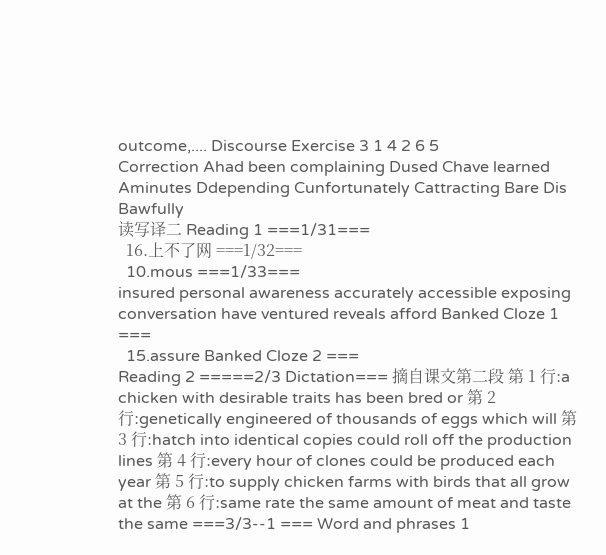outcome,.... Discourse Exercise 3 1 4 2 6 5
Correction Ahad been complaining Dused Chave learned Aminutes Ddepending Cunfortunately Cattracting Bare Dis Bawfully
读写译二 Reading 1 ===1/31===
  16.上不了网 ===1/32===
  10.mous ===1/33===
insured personal awareness accurately accessible exposing conversation have ventured reveals afford Banked Cloze 1 ===
  15.assure Banked Cloze 2 ===
Reading 2 =====2/3 Dictation=== 摘自课文第二段 第 1 行:a chicken with desirable traits has been bred or 第 2 行:genetically engineered of thousands of eggs which will 第 3 行:hatch into identical copies could roll off the production lines 第 4 行:every hour of clones could be produced each year 第 5 行:to supply chicken farms with birds that all grow at the 第 6 行:same rate the same amount of meat and taste the same ===3/3--1 === Word and phrases 1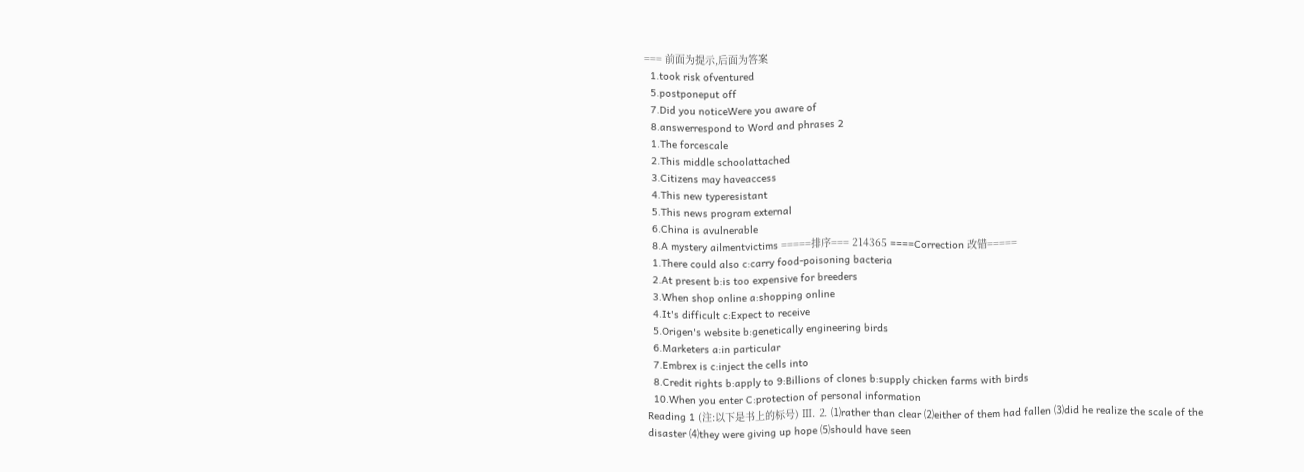=== 前面为提示,后面为答案
  1.took risk ofventured
  5.postponeput off
  7.Did you noticeWere you aware of
  8.answerrespond to Word and phrases 2
  1.The forcescale
  2.This middle schoolattached
  3.Citizens may haveaccess
  4.This new typeresistant
  5.This news program external
  6.China is avulnerable
  8.A mystery ailmentvictims =====排序=== 214365 ====Correction 改错=====
  1.There could also c:carry food-poisoning bacteria
  2.At present b:is too expensive for breeders
  3.When shop online a:shopping online
  4.It's difficult c:Expect to receive
  5.Origen's website b:genetically engineering birds
  6.Marketers a:in particular
  7.Embrex is c:inject the cells into
  8.Credit rights b:apply to 9:Billions of clones b:supply chicken farms with birds
  10.When you enter C:protection of personal information
Reading 1 (注:以下是书上的标号) Ⅲ. ⒉ ⑴rather than clear ⑵either of them had fallen ⑶did he realize the scale of the disaster ⑷they were giving up hope ⑸should have seen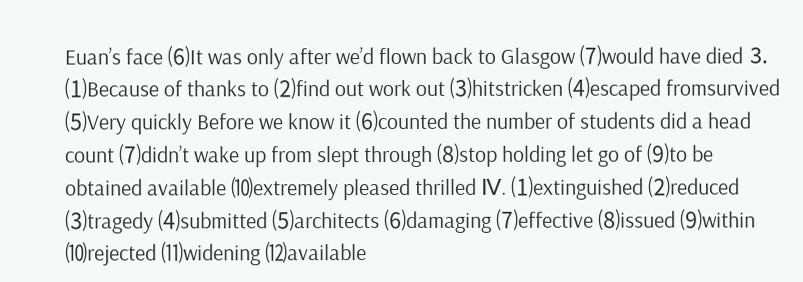Euan’s face ⑹It was only after we’d flown back to Glasgow ⑺would have died ⒊ ⑴Because of thanks to ⑵find out work out ⑶hitstricken ⑷escaped fromsurvived ⑸Very quickly Before we know it ⑹counted the number of students did a head count ⑺didn’t wake up from slept through ⑻stop holding let go of ⑼to be obtained available ⑽extremely pleased thrilled Ⅳ. ⑴extinguished ⑵reduced ⑶tragedy ⑷submitted ⑸architects ⑹damaging ⑺effective ⑻issued ⑼within ⑽rejected ⑾widening ⑿available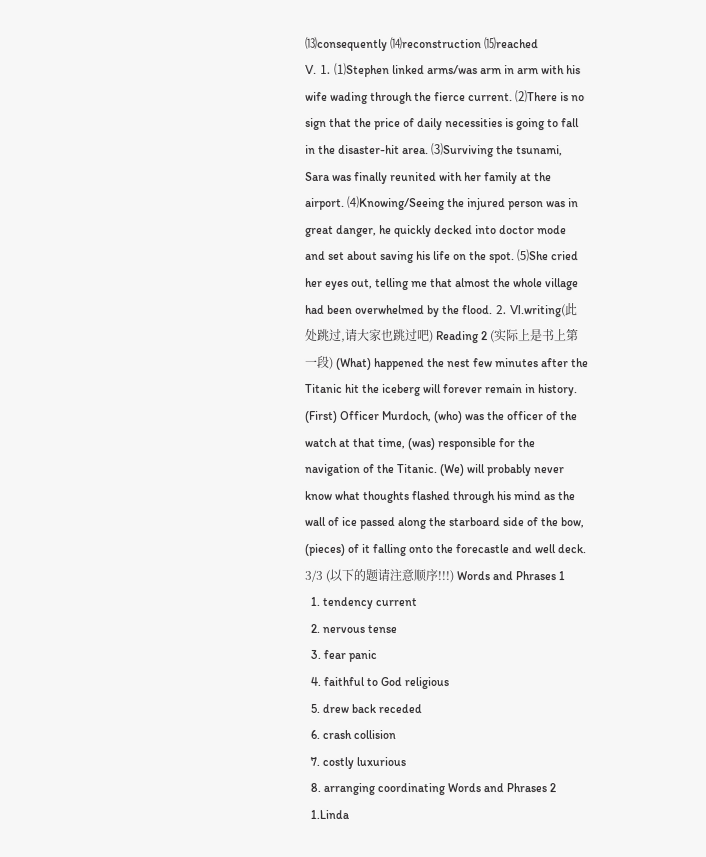⒀consequently ⒁reconstruction ⒂reached
Ⅴ. ⒈ ⑴Stephen linked arms/was arm in arm with his wife wading through the fierce current. ⑵There is no sign that the price of daily necessities is going to fall in the disaster-hit area. ⑶Surviving the tsunami, Sara was finally reunited with her family at the airport. ⑷Knowing/Seeing the injured person was in great danger, he quickly decked into doctor mode and set about saving his life on the spot. ⑸She cried her eyes out, telling me that almost the whole village had been overwhelmed by the flood. ⒉ Ⅵ.writing(此处跳过,请大家也跳过吧) Reading 2 (实际上是书上第一段) (What) happened the nest few minutes after the Titanic hit the iceberg will forever remain in history. (First) Officer Murdoch, (who) was the officer of the watch at that time, (was) responsible for the navigation of the Titanic. (We) will probably never know what thoughts flashed through his mind as the wall of ice passed along the starboard side of the bow, (pieces) of it falling onto the forecastle and well deck. 3/3 (以下的题请注意顺序!!!) Words and Phrases 1
  1. tendency current
  2. nervous tense
  3. fear panic
  4. faithful to God religious
  5. drew back receded
  6. crash collision
  7. costly luxurious
  8. arranging coordinating Words and Phrases 2
  1.Linda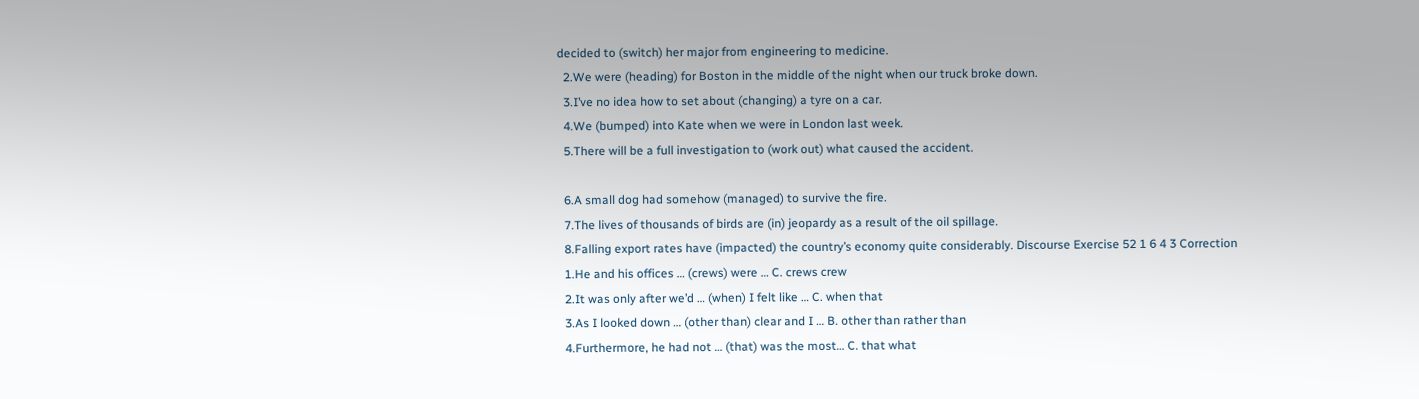decided to (switch) her major from engineering to medicine.
  2.We were (heading) for Boston in the middle of the night when our truck broke down.
  3.I’ve no idea how to set about (changing) a tyre on a car.
  4.We (bumped) into Kate when we were in London last week.
  5.There will be a full investigation to (work out) what caused the accident.

  6.A small dog had somehow (managed) to survive the fire.
  7.The lives of thousands of birds are (in) jeopardy as a result of the oil spillage.
  8.Falling export rates have (impacted) the country’s economy quite considerably. Discourse Exercise 52 1 6 4 3 Correction
  1.He and his offices … (crews) were … C. crews crew
  2.It was only after we’d … (when) I felt like … C. when that
  3.As I looked down … (other than) clear and I … B. other than rather than
  4.Furthermore, he had not … (that) was the most… C. that what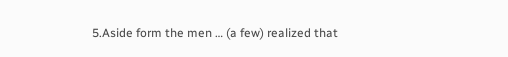5.Aside form the men … (a few) realized that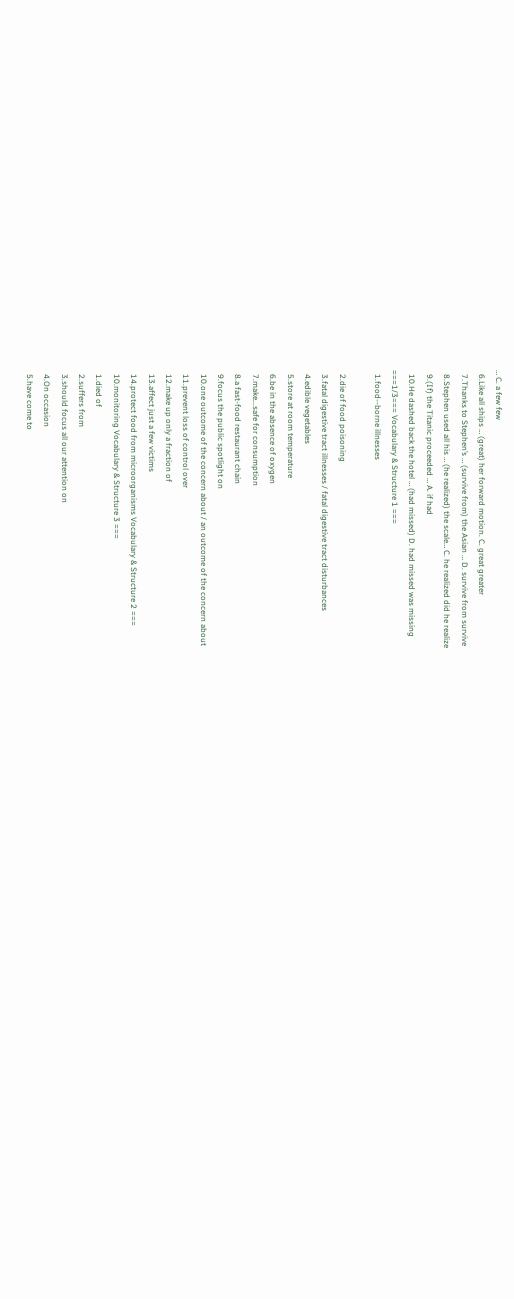… C. a few few
  6.Like all ships … (great) her forward motion. C. great greater
  7.Thanks to Stephen’s … (survive from) the Asian … D. survive from survive
  8.Stephen used all his … (he realized) the scale… C. he realized did he realize
  9.(If) the Titanic proceeded … A. if had
  10.He dashed back the hotel … (had missed) D. had missed was missing
===1/3=== Vocabulary & Structure 1 ===
  1.food--borne illnesses

  2.die of food poisoning
  3.fatal digestive tract illnesses / fatal digestive tract disturbances
  4.edible vegetables
  5.store at room temperature
  6.be in the absence of oxygen
  7.make...safe for consumption
  8.a fast-food restaurant chain
  9.focus the public spotlight on
  10.one outcome of the concern about / an outcome of the concern about
  11.prevent loss of control over
  12.make up only a fraction of
  13.affect just a few victims
  14.protect food from microorganisms Vocabulary & Structure 2 ===
  10.monitoring Vocabulary & Structure 3 ===
  1.died of
  2.suffers from
  3.should focus all our attention on
  4.On occasion
  5.have come to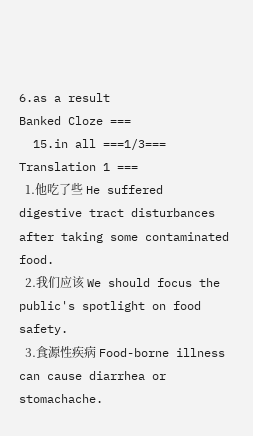6.as a result
Banked Cloze ===
  15.in all ===1/3=== Translation 1 ===
  1.他吃了些 He suffered digestive tract disturbances after taking some contaminated food.
  2.我们应该 We should focus the public's spotlight on food safety.
  3.食源性疾病 Food-borne illness can cause diarrhea or stomachache.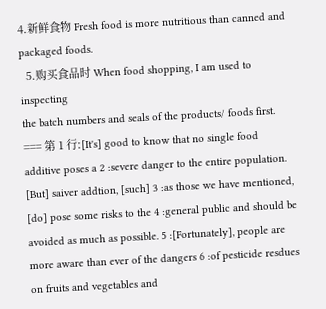4.新鲜食物 Fresh food is more nutritious than canned and packaged foods.
  5.购买食品时 When food shopping, I am used to inspecting
the batch numbers and seals of the products/ foods first. === 第 1 行:[It's] good to know that no single food additive poses a 2 :severe danger to the entire population. [But] saiver addtion, [such] 3 :as those we have mentioned, [do] pose some risks to the 4 :general public and should be avoided as much as possible. 5 :[Fortunately], people are more aware than ever of the dangers 6 :of pesticide resdues on fruits and vegetables and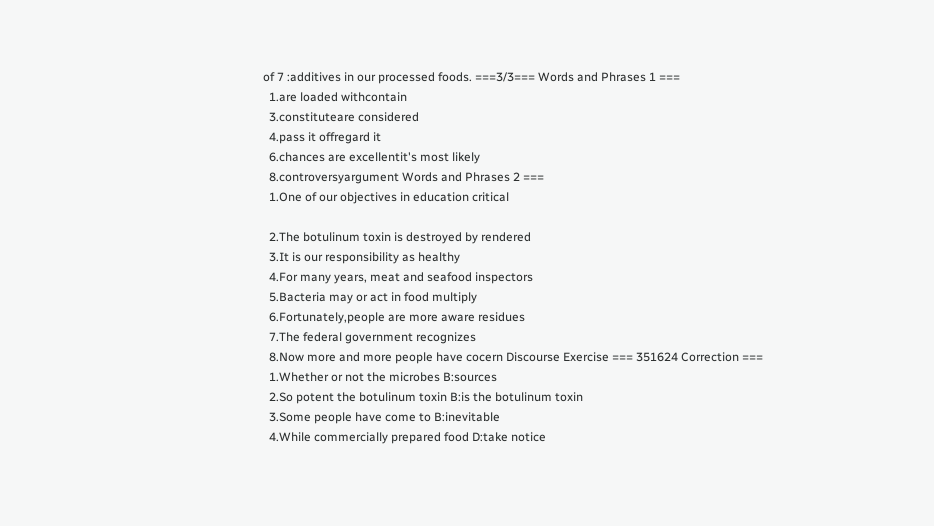of 7 :additives in our processed foods. ===3/3=== Words and Phrases 1 ===
  1.are loaded withcontain
  3.constituteare considered
  4.pass it offregard it
  6.chances are excellentit's most likely
  8.controversyargument Words and Phrases 2 ===
  1.One of our objectives in education critical

  2.The botulinum toxin is destroyed by rendered
  3.It is our responsibility as healthy
  4.For many years, meat and seafood inspectors
  5.Bacteria may or act in food multiply
  6.Fortunately,people are more aware residues
  7.The federal government recognizes
  8.Now more and more people have cocern Discourse Exercise === 351624 Correction ===
  1.Whether or not the microbes B:sources
  2.So potent the botulinum toxin B:is the botulinum toxin
  3.Some people have come to B:inevitable
  4.While commercially prepared food D:take notice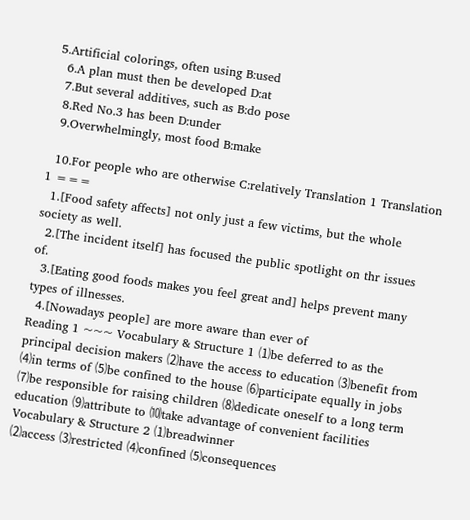5.Artificial colorings, often using B:used
  6.A plan must then be developed D:at
  7.But several additives, such as B:do pose
  8.Red No.3 has been D:under
  9.Overwhelmingly, most food B:make

  10.For people who are otherwise C:relatively Translation 1 Translation 1 ===
  1.[Food safety affects] not only just a few victims, but the whole society as well.
  2.[The incident itself] has focused the public spotlight on thr issues of.
  3.[Eating good foods makes you feel great and] helps prevent many types of illnesses.
  4.[Nowadays people] are more aware than ever of
Reading 1 ~~~ Vocabulary & Structure 1 ⑴be deferred to as the principal decision makers ⑵have the access to education ⑶benefit from ⑷in terms of ⑸be confined to the house ⑹participate equally in jobs ⑺be responsible for raising children ⑻dedicate oneself to a long term education ⑼attribute to ⑽take advantage of convenient facilities Vocabulary & Structure 2 ⑴breadwinner
⑵access ⑶restricted ⑷confined ⑸consequences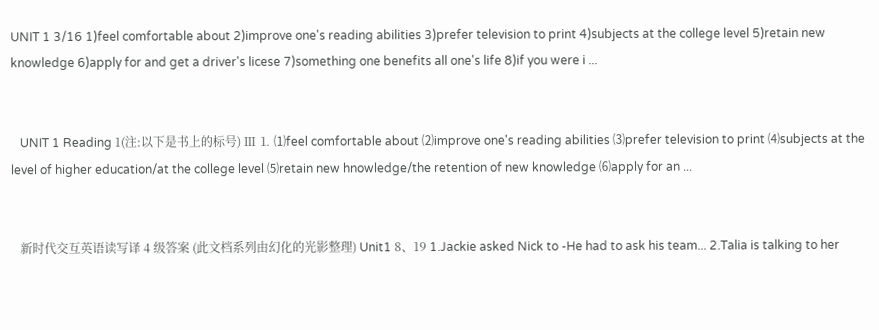UNIT 1 3/16 1)feel comfortable about 2)improve one's reading abilities 3)prefer television to print 4)subjects at the college level 5)retain new knowledge 6)apply for and get a driver's licese 7)something one benefits all one's life 8)if you were i ...


   UNIT 1 Reading 1(注:以下是书上的标号) Ⅲ ⒈ ⑴feel comfortable about ⑵improve one's reading abilities ⑶prefer television to print ⑷subjects at the level of higher education/at the college level ⑸retain new hnowledge/the retention of new knowledge ⑹apply for an ...


   新时代交互英语读写译 4 级答案 (此文档系列由幻化的光影整理) Unit1 8、19 1.Jackie asked Nick to -He had to ask his team... 2.Talia is talking to her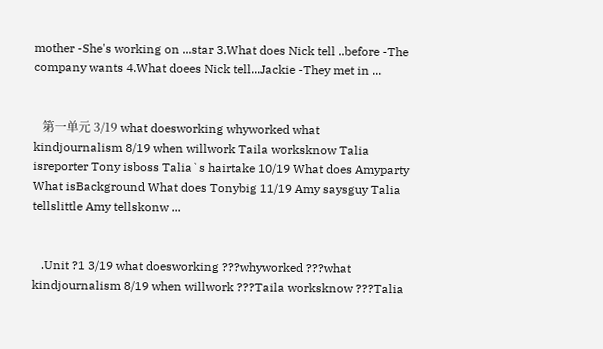mother -She's working on ...star 3.What does Nick tell ..before -The company wants 4.What doees Nick tell...Jackie -They met in ...


   第一单元 3/19 what doesworking whyworked what kindjournalism 8/19 when willwork Taila worksknow Talia isreporter Tony isboss Talia`s hairtake 10/19 What does Amyparty What isBackground What does Tonybig 11/19 Amy saysguy Talia tellslittle Amy tellskonw ...


   .Unit ?1 3/19 what doesworking ???whyworked ???what kindjournalism 8/19 when willwork ???Taila worksknow ???Talia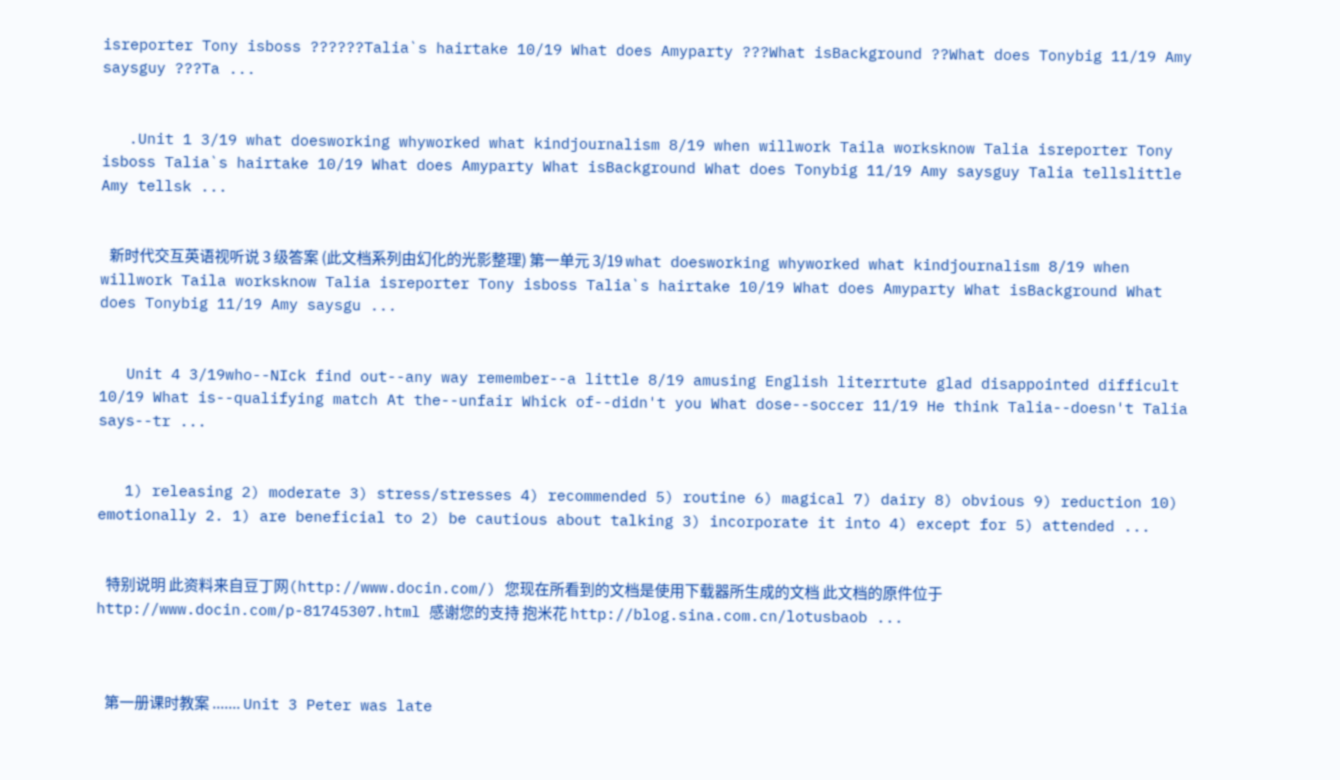isreporter Tony isboss ??????Talia`s hairtake 10/19 What does Amyparty ???What isBackground ??What does Tonybig 11/19 Amy saysguy ???Ta ...


   .Unit 1 3/19 what doesworking whyworked what kindjournalism 8/19 when willwork Taila worksknow Talia isreporter Tony isboss Talia`s hairtake 10/19 What does Amyparty What isBackground What does Tonybig 11/19 Amy saysguy Talia tellslittle Amy tellsk ...


   新时代交互英语视听说 3 级答案 (此文档系列由幻化的光影整理) 第一单元 3/19 what doesworking whyworked what kindjournalism 8/19 when willwork Taila worksknow Talia isreporter Tony isboss Talia`s hairtake 10/19 What does Amyparty What isBackground What does Tonybig 11/19 Amy saysgu ...


   Unit 4 3/19who--NIck find out--any way remember--a little 8/19 amusing English literrtute glad disappointed difficult 10/19 What is--qualifying match At the--unfair Whick of--didn't you What dose--soccer 11/19 He think Talia--doesn't Talia says--tr ...


   1) releasing 2) moderate 3) stress/stresses 4) recommended 5) routine 6) magical 7) dairy 8) obvious 9) reduction 10) emotionally 2. 1) are beneficial to 2) be cautious about talking 3) incorporate it into 4) except for 5) attended ...


   特别说明 此资料来自豆丁网(http://www.docin.com/) 您现在所看到的文档是使用下载器所生成的文档 此文档的原件位于 http://www.docin.com/p-81745307.html 感谢您的支持 抱米花 http://blog.sina.com.cn/lotusbaob ...



   第一册课时教案 ....... Unit 3 Peter was late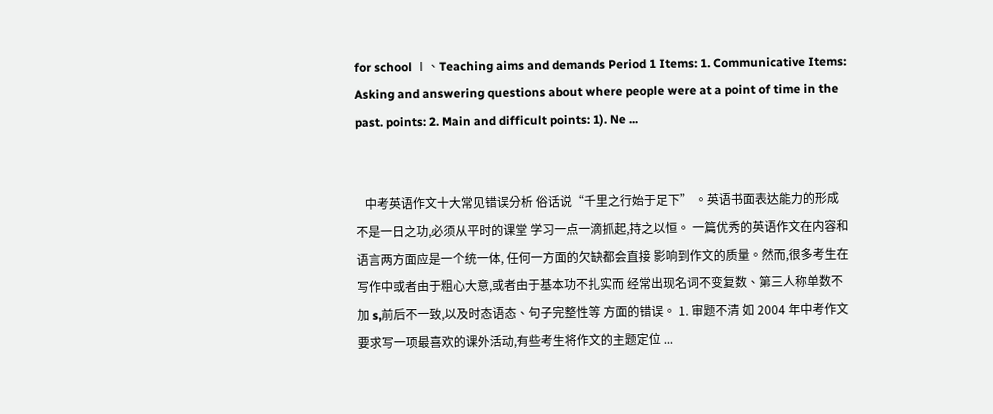for school Ⅰ、Teaching aims and demands Period 1 Items: 1. Communicative Items: Asking and answering questions about where people were at a point of time in the past. points: 2. Main and difficult points: 1). Ne ...


   中考英语作文十大常见错误分析 俗话说“千里之行始于足下” 。英语书面表达能力的形成不是一日之功,必须从平时的课堂 学习一点一滴抓起,持之以恒。 一篇优秀的英语作文在内容和语言两方面应是一个统一体, 任何一方面的欠缺都会直接 影响到作文的质量。然而,很多考生在写作中或者由于粗心大意,或者由于基本功不扎实而 经常出现名词不变复数、第三人称单数不加 s,前后不一致,以及时态语态、句子完整性等 方面的错误。 1. 审题不清 如 2004 年中考作文要求写一项最喜欢的课外活动,有些考生将作文的主题定位 ...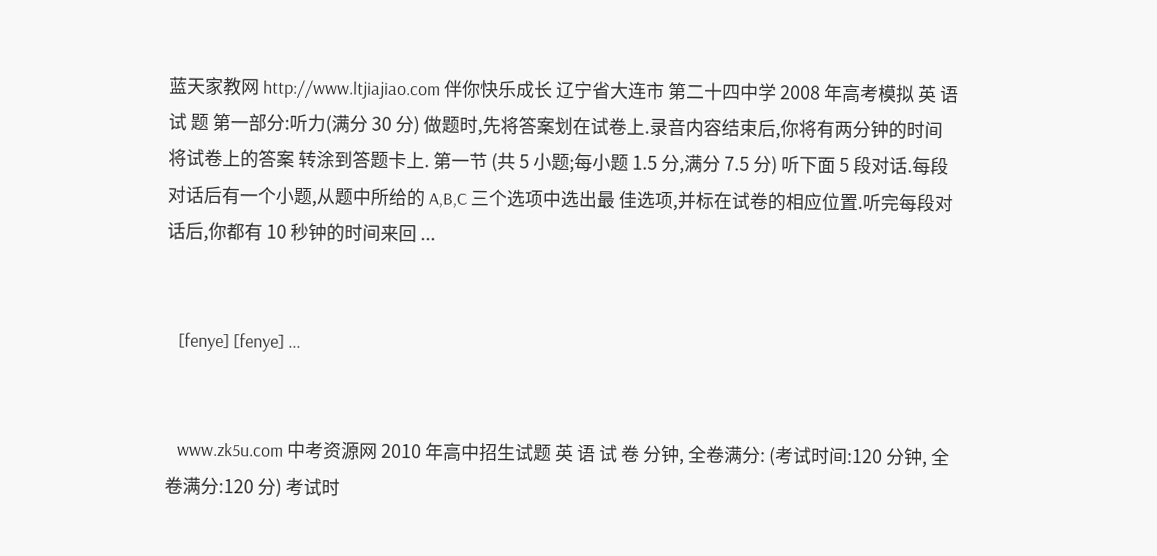蓝天家教网 http://www.ltjiajiao.com 伴你快乐成长 辽宁省大连市 第二十四中学 2008 年高考模拟 英 语 试 题 第一部分:听力(满分 30 分) 做题时,先将答案划在试卷上.录音内容结束后,你将有两分钟的时间将试卷上的答案 转涂到答题卡上. 第一节 (共 5 小题;每小题 1.5 分,满分 7.5 分) 听下面 5 段对话.每段对话后有一个小题,从题中所给的 A,B,C 三个选项中选出最 佳选项,并标在试卷的相应位置.听完每段对话后,你都有 10 秒钟的时间来回 ...


   [fenye] [fenye] ...


   www.zk5u.com 中考资源网 2010 年高中招生试题 英 语 试 卷 分钟, 全卷满分: (考试时间:120 分钟, 全卷满分:120 分) 考试时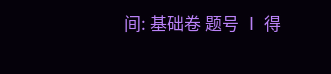间: 基础卷 题号 Ⅰ 得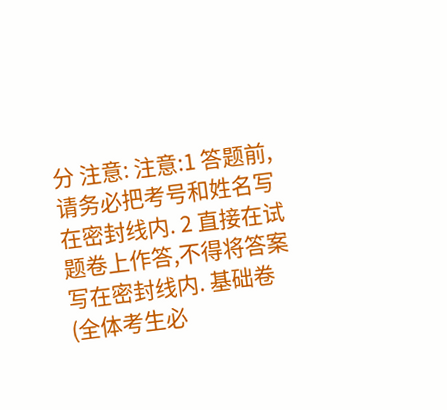分 注意: 注意:1 答题前,请务必把考号和姓名写在密封线内. 2 直接在试题卷上作答,不得将答案写在密封线内. 基础卷(全体考生必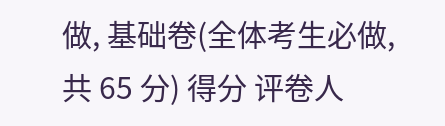做, 基础卷(全体考生必做,共 65 分) 得分 评卷人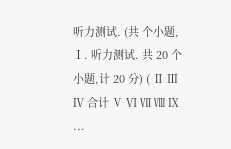听力测试. (共 个小题, Ⅰ. 听力测试. 共 20 个小题,计 20 分) ( Ⅱ Ⅲ Ⅳ 合计 Ⅴ Ⅵ Ⅶ Ⅷ Ⅸ ...